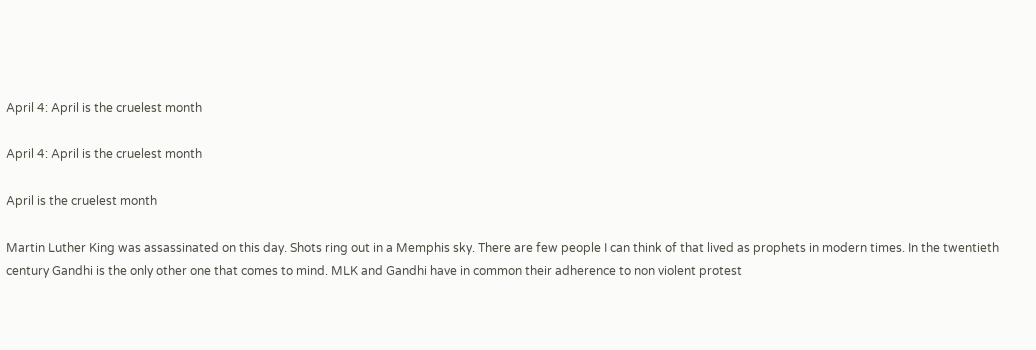April 4: April is the cruelest month

April 4: April is the cruelest month

April is the cruelest month

Martin Luther King was assassinated on this day. Shots ring out in a Memphis sky. There are few people I can think of that lived as prophets in modern times. In the twentieth century Gandhi is the only other one that comes to mind. MLK and Gandhi have in common their adherence to non violent protest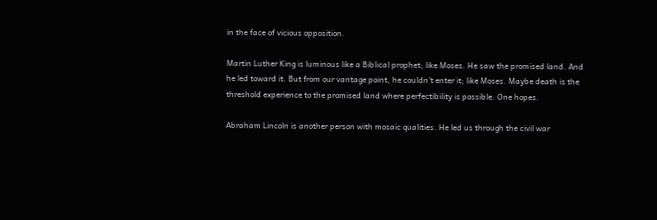in the face of vicious opposition.

Martin Luther King is luminous like a Biblical prophet; like Moses. He saw the promised land. And he led toward it. But from our vantage point, he couldn’t enter it; like Moses. Maybe death is the threshold experience to the promised land where perfectibility is possible. One hopes.

Abraham Lincoln is another person with mosaic qualities. He led us through the civil war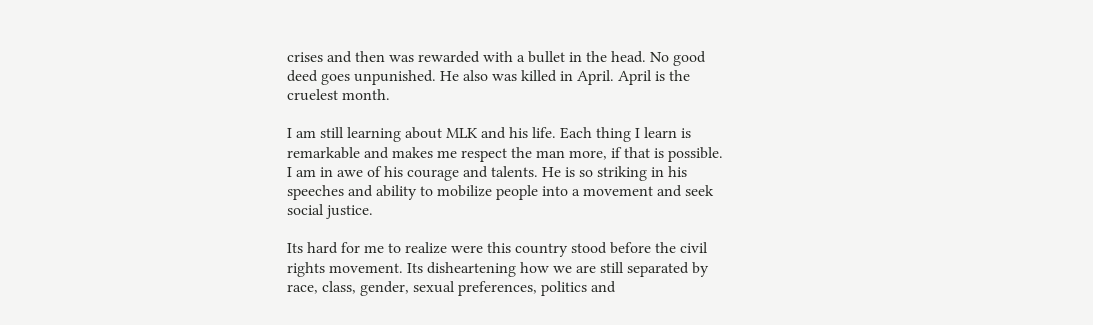crises and then was rewarded with a bullet in the head. No good deed goes unpunished. He also was killed in April. April is the cruelest month.

I am still learning about MLK and his life. Each thing I learn is remarkable and makes me respect the man more, if that is possible. I am in awe of his courage and talents. He is so striking in his speeches and ability to mobilize people into a movement and seek social justice.

Its hard for me to realize were this country stood before the civil rights movement. Its disheartening how we are still separated by race, class, gender, sexual preferences, politics and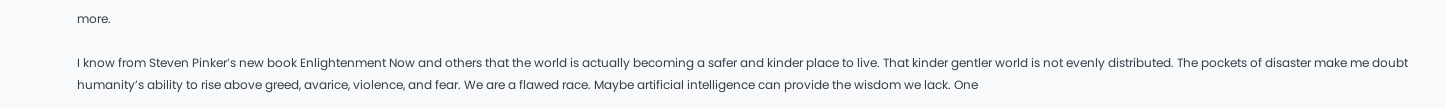more.

I know from Steven Pinker’s new book Enlightenment Now and others that the world is actually becoming a safer and kinder place to live. That kinder gentler world is not evenly distributed. The pockets of disaster make me doubt humanity’s ability to rise above greed, avarice, violence, and fear. We are a flawed race. Maybe artificial intelligence can provide the wisdom we lack. One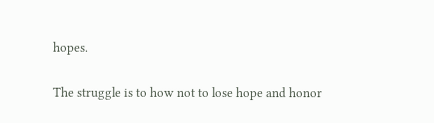hopes.

The struggle is to how not to lose hope and honor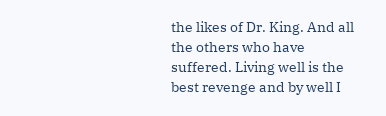the likes of Dr. King. And all the others who have suffered. Living well is the best revenge and by well I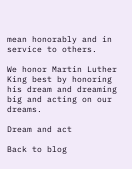mean honorably and in service to others.

We honor Martin Luther King best by honoring his dream and dreaming big and acting on our dreams.

Dream and act

Back to blog